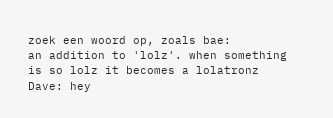zoek een woord op, zoals bae:
an addition to 'lolz'. when something is so lolz it becomes a lolatronz
Dave: hey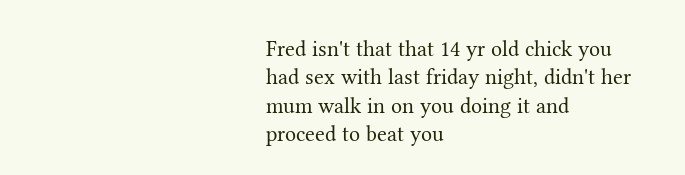Fred isn't that that 14 yr old chick you had sex with last friday night, didn't her mum walk in on you doing it and proceed to beat you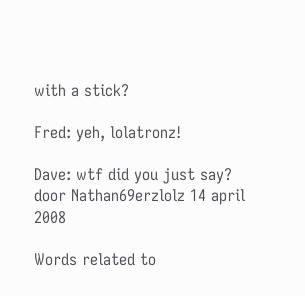with a stick?

Fred: yeh, lolatronz!

Dave: wtf did you just say?
door Nathan69erzlolz 14 april 2008

Words related to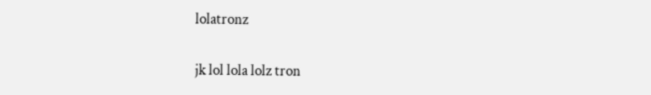lolatronz

jk lol lola lolz tron